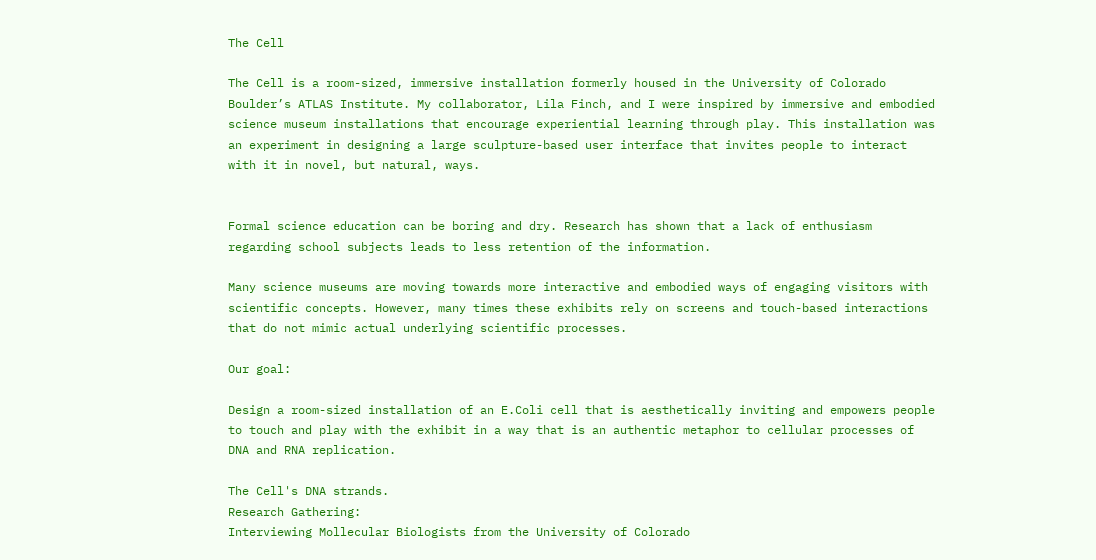The Cell

The Cell is a room-sized, immersive installation formerly housed in the University of Colorado Boulder’s ATLAS Institute. My collaborator, Lila Finch, and I were inspired by immersive and embodied science museum installations that encourage experiential learning through play. This installation was an experiment in designing a large sculpture-based user interface that invites people to interact with it in novel, but natural, ways.


Formal science education can be boring and dry. Research has shown that a lack of enthusiasm regarding school subjects leads to less retention of the information.

Many science museums are moving towards more interactive and embodied ways of engaging visitors with scientific concepts. However, many times these exhibits rely on screens and touch-based interactions that do not mimic actual underlying scientific processes.

Our goal:

Design a room-sized installation of an E.Coli cell that is aesthetically inviting and empowers people to touch and play with the exhibit in a way that is an authentic metaphor to cellular processes of DNA and RNA replication.

The Cell's DNA strands.
Research Gathering:
Interviewing Mollecular Biologists from the University of Colorado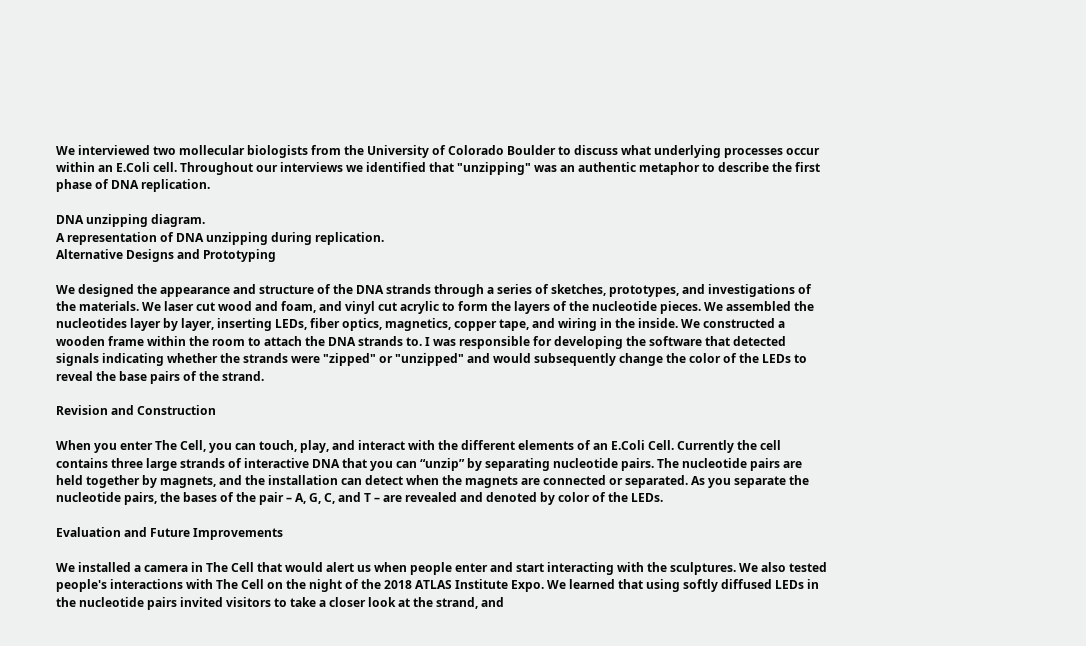We interviewed two mollecular biologists from the University of Colorado Boulder to discuss what underlying processes occur within an E.Coli cell. Throughout our interviews we identified that "unzipping" was an authentic metaphor to describe the first phase of DNA replication.

DNA unzipping diagram.
A representation of DNA unzipping during replication.
Alternative Designs and Prototyping

We designed the appearance and structure of the DNA strands through a series of sketches, prototypes, and investigations of the materials. We laser cut wood and foam, and vinyl cut acrylic to form the layers of the nucleotide pieces. We assembled the nucleotides layer by layer, inserting LEDs, fiber optics, magnetics, copper tape, and wiring in the inside. We constructed a wooden frame within the room to attach the DNA strands to. I was responsible for developing the software that detected signals indicating whether the strands were "zipped" or "unzipped" and would subsequently change the color of the LEDs to reveal the base pairs of the strand.

Revision and Construction

When you enter The Cell, you can touch, play, and interact with the different elements of an E.Coli Cell. Currently the cell contains three large strands of interactive DNA that you can “unzip” by separating nucleotide pairs. The nucleotide pairs are held together by magnets, and the installation can detect when the magnets are connected or separated. As you separate the nucleotide pairs, the bases of the pair – A, G, C, and T – are revealed and denoted by color of the LEDs.

Evaluation and Future Improvements

We installed a camera in The Cell that would alert us when people enter and start interacting with the sculptures. We also tested people's interactions with The Cell on the night of the 2018 ATLAS Institute Expo. We learned that using softly diffused LEDs in the nucleotide pairs invited visitors to take a closer look at the strand, and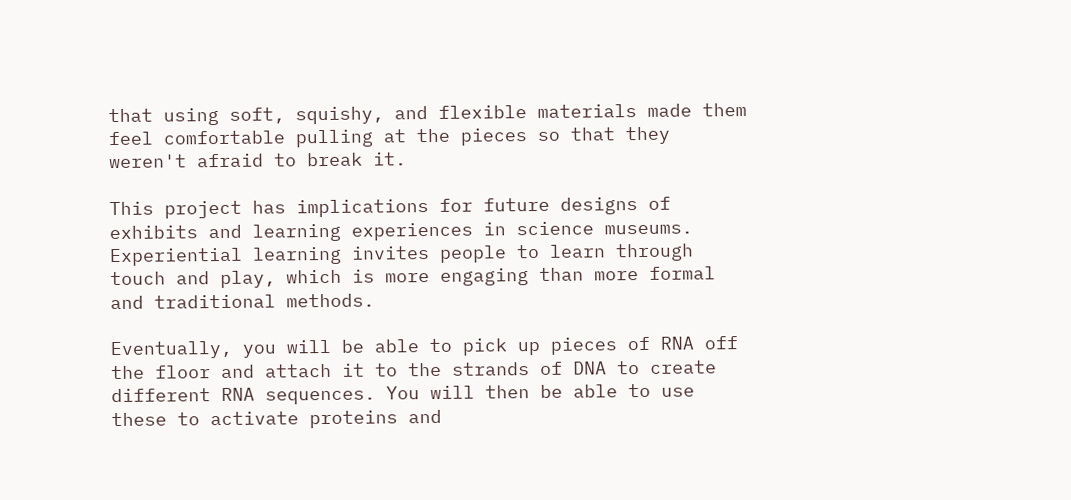that using soft, squishy, and flexible materials made them feel comfortable pulling at the pieces so that they weren't afraid to break it.

This project has implications for future designs of exhibits and learning experiences in science museums. Experiential learning invites people to learn through touch and play, which is more engaging than more formal and traditional methods.

Eventually, you will be able to pick up pieces of RNA off the floor and attach it to the strands of DNA to create different RNA sequences. You will then be able to use these to activate proteins and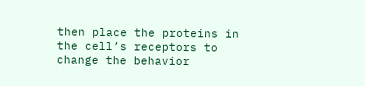then place the proteins in the cell’s receptors to change the behavior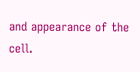and appearance of the cell.